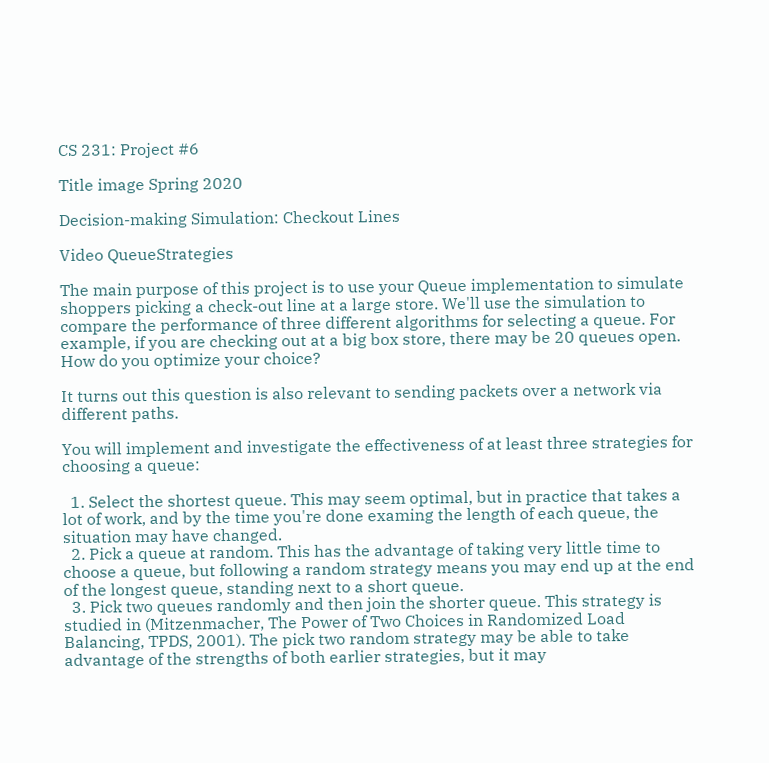CS 231: Project #6

Title image Spring 2020

Decision-making Simulation: Checkout Lines

Video QueueStrategies

The main purpose of this project is to use your Queue implementation to simulate shoppers picking a check-out line at a large store. We'll use the simulation to compare the performance of three different algorithms for selecting a queue. For example, if you are checking out at a big box store, there may be 20 queues open. How do you optimize your choice?

It turns out this question is also relevant to sending packets over a network via different paths.

You will implement and investigate the effectiveness of at least three strategies for choosing a queue:

  1. Select the shortest queue. This may seem optimal, but in practice that takes a lot of work, and by the time you're done examing the length of each queue, the situation may have changed.
  2. Pick a queue at random. This has the advantage of taking very little time to choose a queue, but following a random strategy means you may end up at the end of the longest queue, standing next to a short queue.
  3. Pick two queues randomly and then join the shorter queue. This strategy is studied in (Mitzenmacher, The Power of Two Choices in Randomized Load Balancing, TPDS, 2001). The pick two random strategy may be able to take advantage of the strengths of both earlier strategies, but it may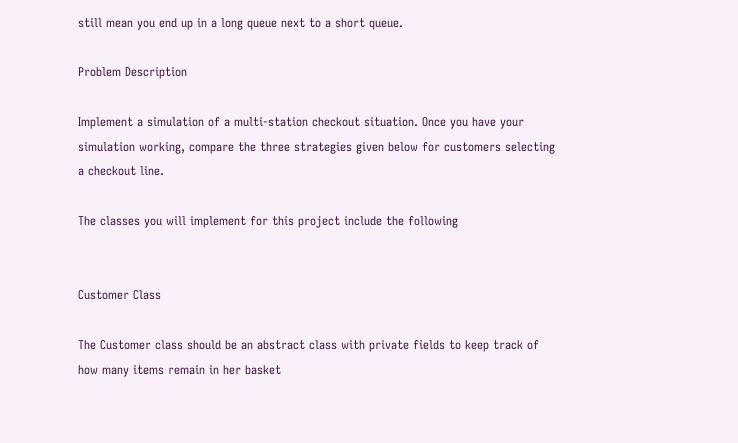still mean you end up in a long queue next to a short queue.

Problem Description

Implement a simulation of a multi-station checkout situation. Once you have your simulation working, compare the three strategies given below for customers selecting a checkout line.

The classes you will implement for this project include the following


Customer Class

The Customer class should be an abstract class with private fields to keep track of how many items remain in her basket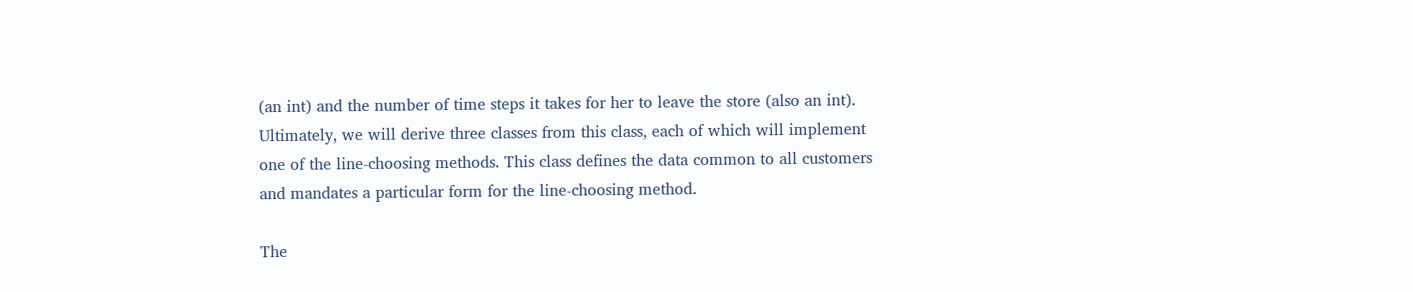(an int) and the number of time steps it takes for her to leave the store (also an int). Ultimately, we will derive three classes from this class, each of which will implement one of the line-choosing methods. This class defines the data common to all customers and mandates a particular form for the line-choosing method.

The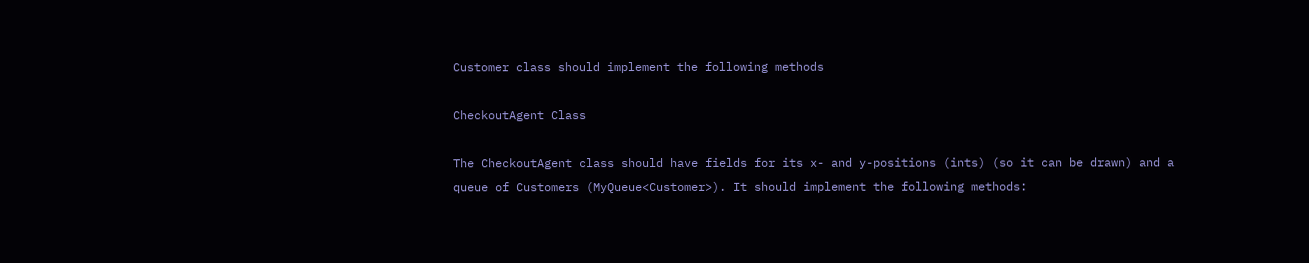Customer class should implement the following methods

CheckoutAgent Class

The CheckoutAgent class should have fields for its x- and y-positions (ints) (so it can be drawn) and a queue of Customers (MyQueue<Customer>). It should implement the following methods: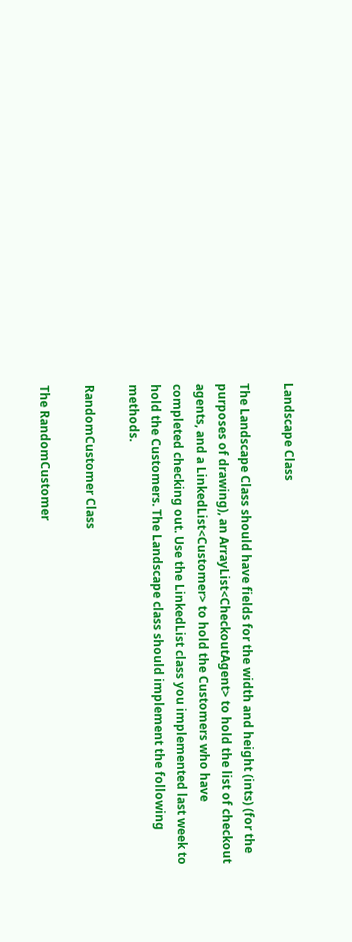Landscape Class

The Landscape Class should have fields for the width and height (ints) (for the purposes of drawing), an ArrayList<CheckoutAgent> to hold the list of checkout agents, and a LinkedList<Customer> to hold the Customers who have completed checking out. Use the LinkedList class you implemented last week to hold the Customers. The Landscape class should implement the following methods.

RandomCustomer Class

The RandomCustomer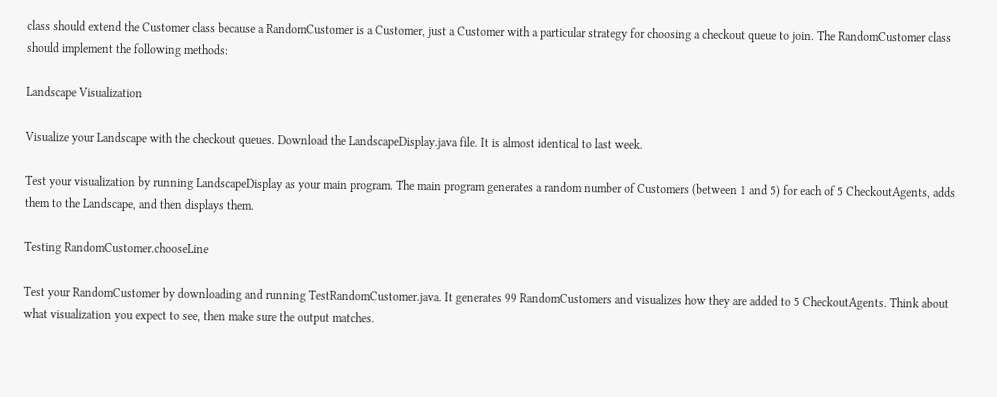class should extend the Customer class because a RandomCustomer is a Customer, just a Customer with a particular strategy for choosing a checkout queue to join. The RandomCustomer class should implement the following methods:

Landscape Visualization

Visualize your Landscape with the checkout queues. Download the LandscapeDisplay.java file. It is almost identical to last week.

Test your visualization by running LandscapeDisplay as your main program. The main program generates a random number of Customers (between 1 and 5) for each of 5 CheckoutAgents, adds them to the Landscape, and then displays them.

Testing RandomCustomer.chooseLine

Test your RandomCustomer by downloading and running TestRandomCustomer.java. It generates 99 RandomCustomers and visualizes how they are added to 5 CheckoutAgents. Think about what visualization you expect to see, then make sure the output matches.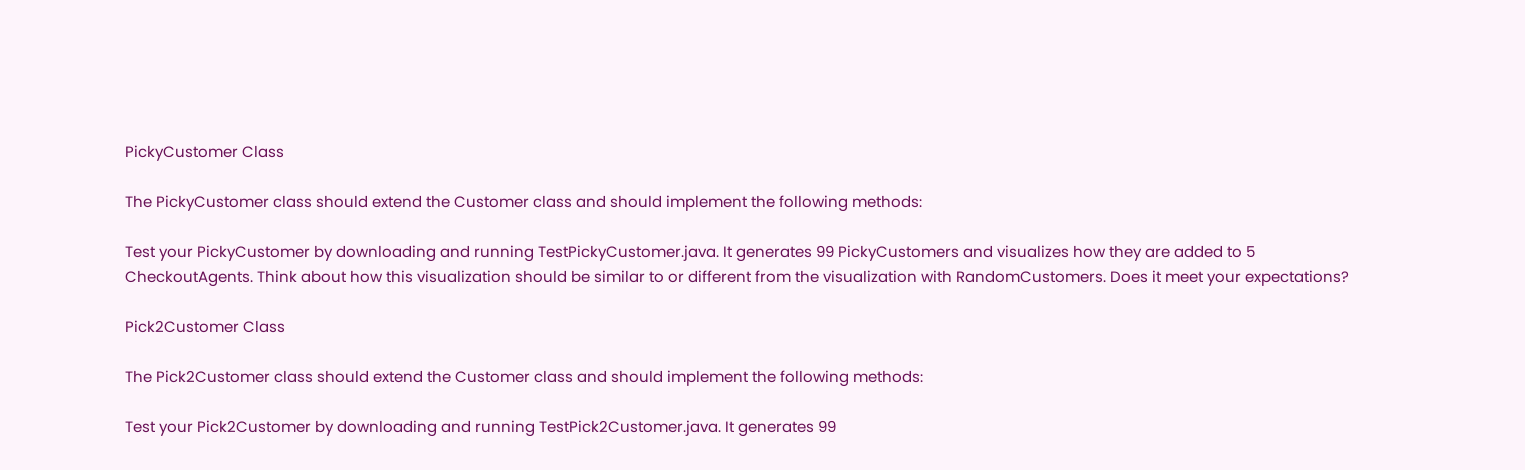PickyCustomer Class

The PickyCustomer class should extend the Customer class and should implement the following methods:

Test your PickyCustomer by downloading and running TestPickyCustomer.java. It generates 99 PickyCustomers and visualizes how they are added to 5 CheckoutAgents. Think about how this visualization should be similar to or different from the visualization with RandomCustomers. Does it meet your expectations?

Pick2Customer Class

The Pick2Customer class should extend the Customer class and should implement the following methods:

Test your Pick2Customer by downloading and running TestPick2Customer.java. It generates 99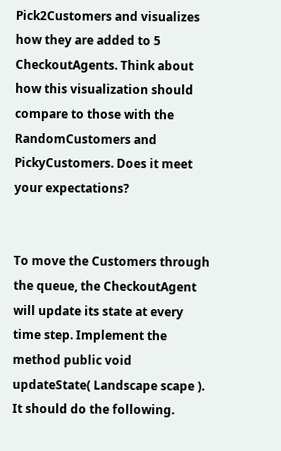Pick2Customers and visualizes how they are added to 5 CheckoutAgents. Think about how this visualization should compare to those with the RandomCustomers and PickyCustomers. Does it meet your expectations?


To move the Customers through the queue, the CheckoutAgent will update its state at every time step. Implement the method public void updateState( Landscape scape ). It should do the following.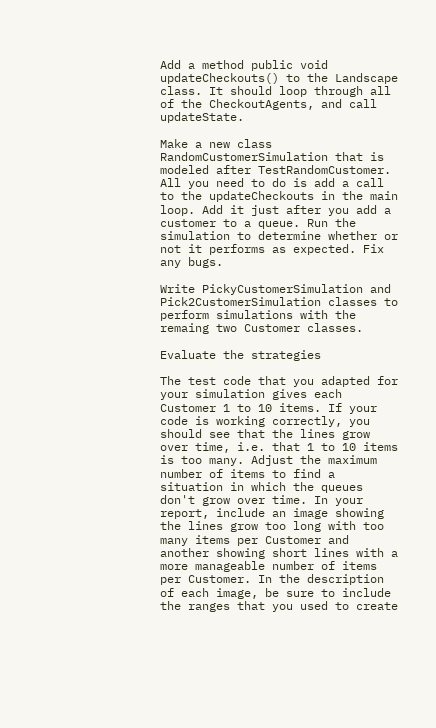Add a method public void updateCheckouts() to the Landscape class. It should loop through all of the CheckoutAgents, and call updateState.

Make a new class RandomCustomerSimulation that is modeled after TestRandomCustomer. All you need to do is add a call to the updateCheckouts in the main loop. Add it just after you add a customer to a queue. Run the simulation to determine whether or not it performs as expected. Fix any bugs.

Write PickyCustomerSimulation and Pick2CustomerSimulation classes to perform simulations with the remaing two Customer classes.

Evaluate the strategies

The test code that you adapted for your simulation gives each Customer 1 to 10 items. If your code is working correctly, you should see that the lines grow over time, i.e. that 1 to 10 items is too many. Adjust the maximum number of items to find a situation in which the queues don't grow over time. In your report, include an image showing the lines grow too long with too many items per Customer and another showing short lines with a more manageable number of items per Customer. In the description of each image, be sure to include the ranges that you used to create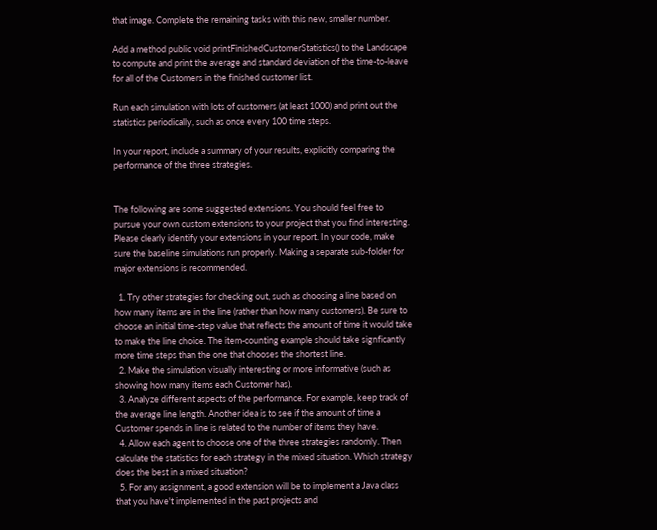that image. Complete the remaining tasks with this new, smaller number.

Add a method public void printFinishedCustomerStatistics() to the Landscape to compute and print the average and standard deviation of the time-to-leave for all of the Customers in the finished customer list.

Run each simulation with lots of customers (at least 1000) and print out the statistics periodically, such as once every 100 time steps.

In your report, include a summary of your results, explicitly comparing the performance of the three strategies.


The following are some suggested extensions. You should feel free to pursue your own custom extensions to your project that you find interesting. Please clearly identify your extensions in your report. In your code, make sure the baseline simulations run properly. Making a separate sub-folder for major extensions is recommended.

  1. Try other strategies for checking out, such as choosing a line based on how many items are in the line (rather than how many customers). Be sure to choose an initial time-step value that reflects the amount of time it would take to make the line choice. The item-counting example should take signficantly more time steps than the one that chooses the shortest line.
  2. Make the simulation visually interesting or more informative (such as showing how many items each Customer has).
  3. Analyze different aspects of the performance. For example, keep track of the average line length. Another idea is to see if the amount of time a Customer spends in line is related to the number of items they have.
  4. Allow each agent to choose one of the three strategies randomly. Then calculate the statistics for each strategy in the mixed situation. Which strategy does the best in a mixed situation?
  5. For any assignment, a good extension will be to implement a Java class that you have't implemented in the past projects and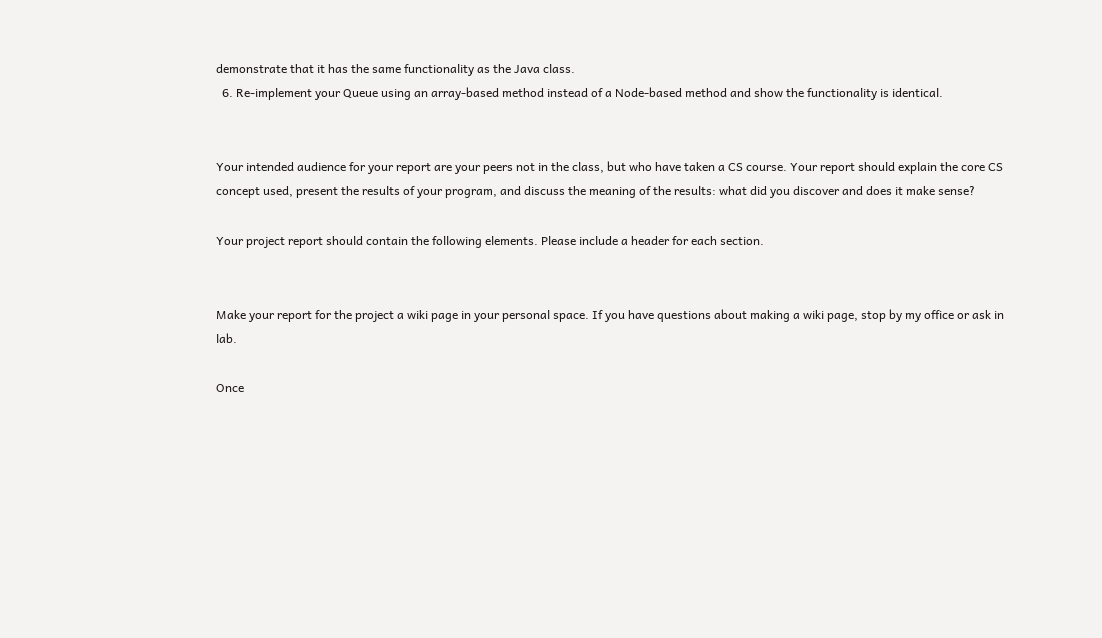demonstrate that it has the same functionality as the Java class.
  6. Re-implement your Queue using an array-based method instead of a Node-based method and show the functionality is identical.


Your intended audience for your report are your peers not in the class, but who have taken a CS course. Your report should explain the core CS concept used, present the results of your program, and discuss the meaning of the results: what did you discover and does it make sense?

Your project report should contain the following elements. Please include a header for each section.


Make your report for the project a wiki page in your personal space. If you have questions about making a wiki page, stop by my office or ask in lab.

Once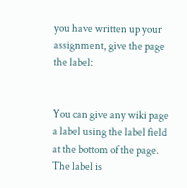you have written up your assignment, give the page the label:


You can give any wiki page a label using the label field at the bottom of the page. The label is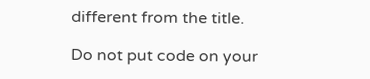different from the title.

Do not put code on your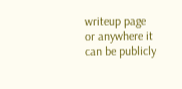writeup page or anywhere it can be publicly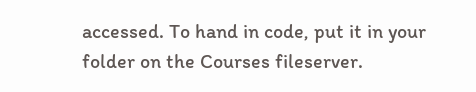accessed. To hand in code, put it in your folder on the Courses fileserver.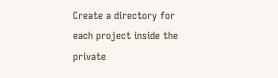Create a directory for each project inside the private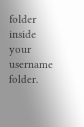folder inside your username folder.